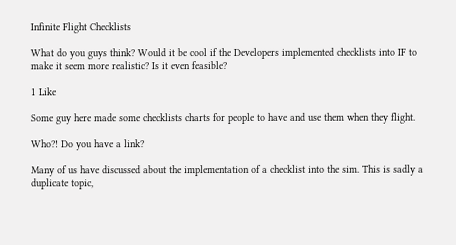Infinite Flight Checklists

What do you guys think? Would it be cool if the Developers implemented checklists into IF to make it seem more realistic? Is it even feasible?

1 Like

Some guy here made some checklists charts for people to have and use them when they flight.

Who?! Do you have a link?

Many of us have discussed about the implementation of a checklist into the sim. This is sadly a duplicate topic,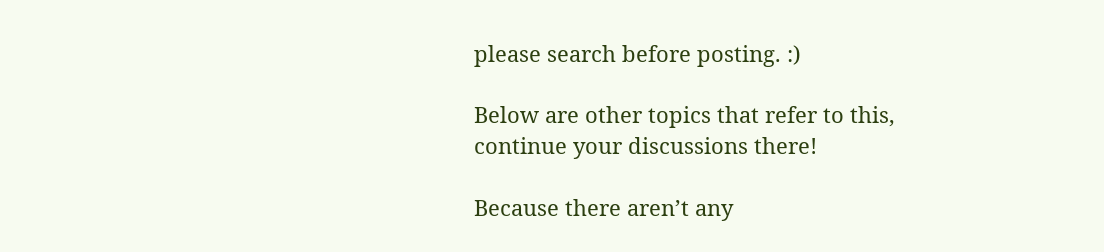please search before posting. :)

Below are other topics that refer to this, continue your discussions there!

Because there aren’t any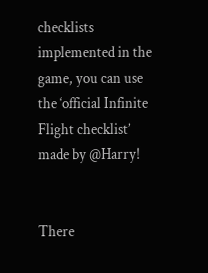checklists implemented in the game, you can use the ‘official Infinite Flight checklist’ made by @Harry!


There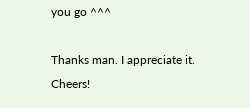you go ^^^

Thanks man. I appreciate it. Cheers!